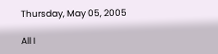Thursday, May 05, 2005

All I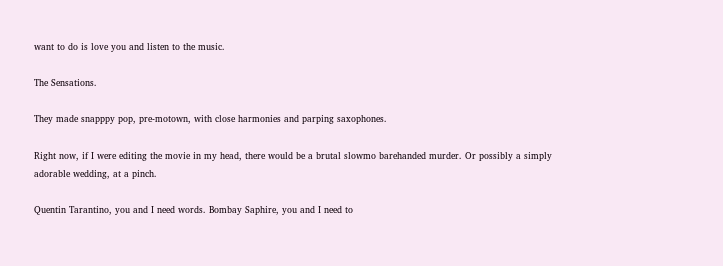want to do is love you and listen to the music.

The Sensations.

They made snapppy pop, pre-motown, with close harmonies and parping saxophones.

Right now, if I were editing the movie in my head, there would be a brutal slowmo barehanded murder. Or possibly a simply adorable wedding, at a pinch.

Quentin Tarantino, you and I need words. Bombay Saphire, you and I need to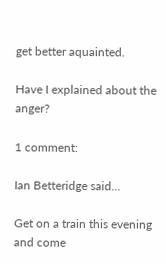get better aquainted.

Have I explained about the anger?

1 comment:

Ian Betteridge said...

Get on a train this evening and come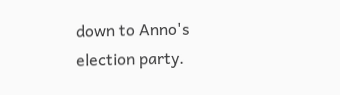down to Anno's election party.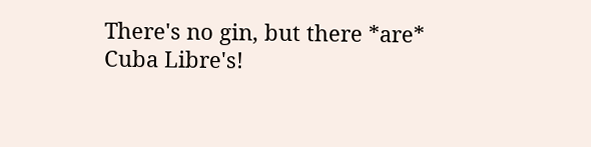There's no gin, but there *are* Cuba Libre's!